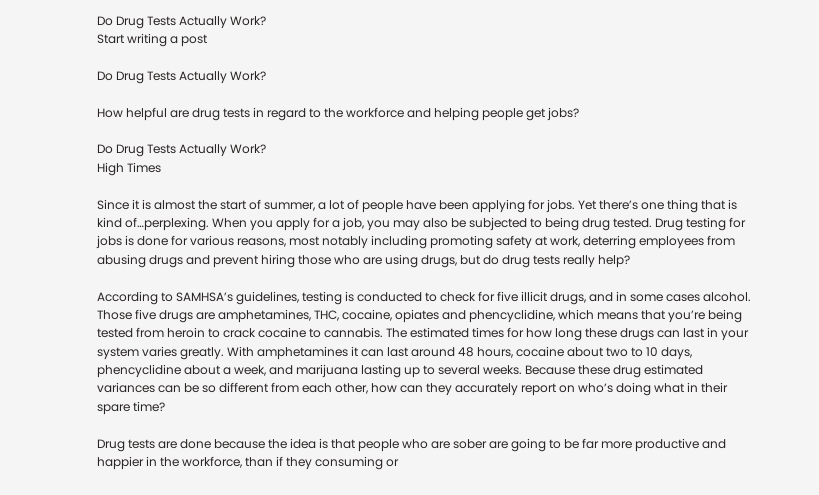Do Drug Tests Actually Work?
Start writing a post

Do Drug Tests Actually Work?

How helpful are drug tests in regard to the workforce and helping people get jobs?

Do Drug Tests Actually Work?
High Times

Since it is almost the start of summer, a lot of people have been applying for jobs. Yet there’s one thing that is kind of…perplexing. When you apply for a job, you may also be subjected to being drug tested. Drug testing for jobs is done for various reasons, most notably including promoting safety at work, deterring employees from abusing drugs and prevent hiring those who are using drugs, but do drug tests really help?

According to SAMHSA’s guidelines, testing is conducted to check for five illicit drugs, and in some cases alcohol. Those five drugs are amphetamines, THC, cocaine, opiates and phencyclidine, which means that you’re being tested from heroin to crack cocaine to cannabis. The estimated times for how long these drugs can last in your system varies greatly. With amphetamines it can last around 48 hours, cocaine about two to 10 days, phencyclidine about a week, and marijuana lasting up to several weeks. Because these drug estimated variances can be so different from each other, how can they accurately report on who’s doing what in their spare time?

Drug tests are done because the idea is that people who are sober are going to be far more productive and happier in the workforce, than if they consuming or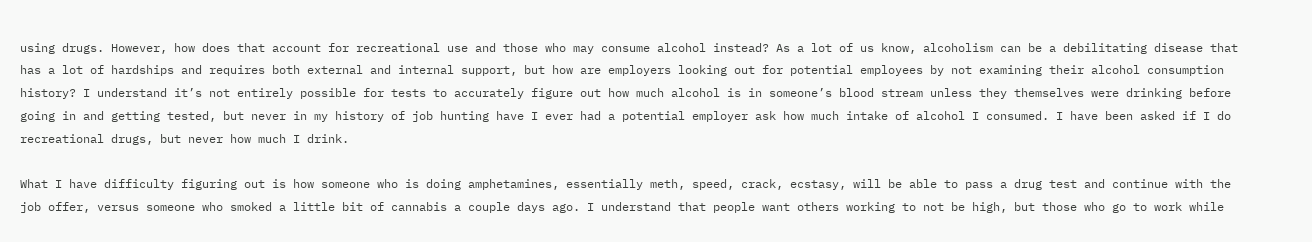using drugs. However, how does that account for recreational use and those who may consume alcohol instead? As a lot of us know, alcoholism can be a debilitating disease that has a lot of hardships and requires both external and internal support, but how are employers looking out for potential employees by not examining their alcohol consumption history? I understand it’s not entirely possible for tests to accurately figure out how much alcohol is in someone’s blood stream unless they themselves were drinking before going in and getting tested, but never in my history of job hunting have I ever had a potential employer ask how much intake of alcohol I consumed. I have been asked if I do recreational drugs, but never how much I drink.

What I have difficulty figuring out is how someone who is doing amphetamines, essentially meth, speed, crack, ecstasy, will be able to pass a drug test and continue with the job offer, versus someone who smoked a little bit of cannabis a couple days ago. I understand that people want others working to not be high, but those who go to work while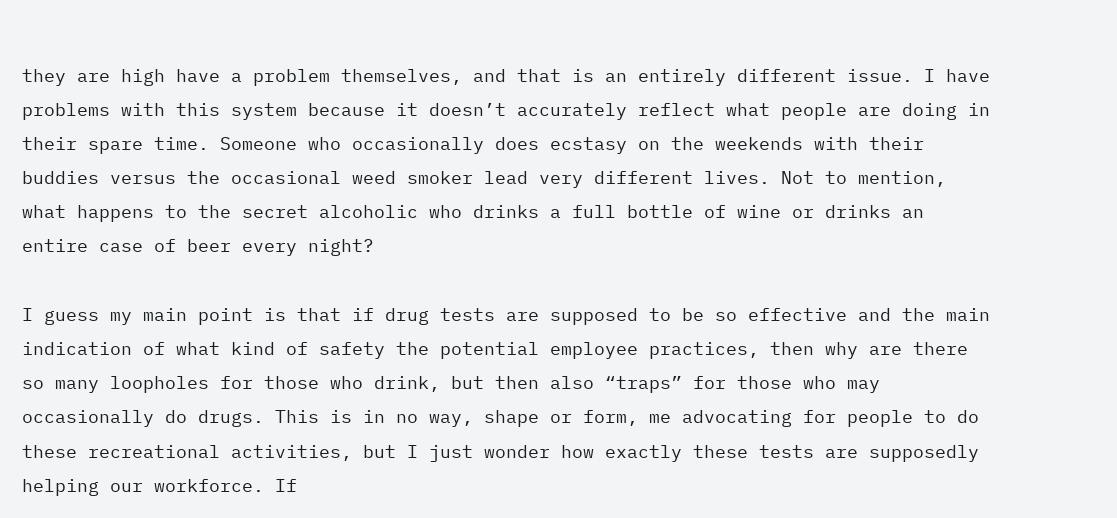they are high have a problem themselves, and that is an entirely different issue. I have problems with this system because it doesn’t accurately reflect what people are doing in their spare time. Someone who occasionally does ecstasy on the weekends with their buddies versus the occasional weed smoker lead very different lives. Not to mention, what happens to the secret alcoholic who drinks a full bottle of wine or drinks an entire case of beer every night?

I guess my main point is that if drug tests are supposed to be so effective and the main indication of what kind of safety the potential employee practices, then why are there so many loopholes for those who drink, but then also “traps” for those who may occasionally do drugs. This is in no way, shape or form, me advocating for people to do these recreational activities, but I just wonder how exactly these tests are supposedly helping our workforce. If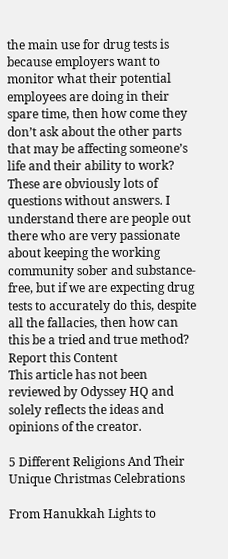the main use for drug tests is because employers want to monitor what their potential employees are doing in their spare time, then how come they don’t ask about the other parts that may be affecting someone’s life and their ability to work? These are obviously lots of questions without answers. I understand there are people out there who are very passionate about keeping the working community sober and substance-free, but if we are expecting drug tests to accurately do this, despite all the fallacies, then how can this be a tried and true method?
Report this Content
This article has not been reviewed by Odyssey HQ and solely reflects the ideas and opinions of the creator.

5 Different Religions And Their Unique Christmas Celebrations

From Hanukkah Lights to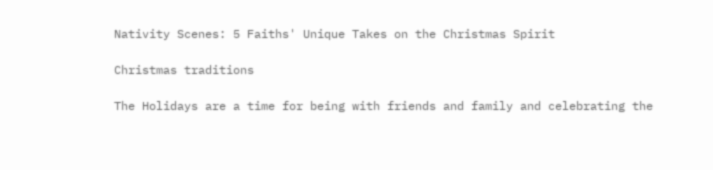Nativity Scenes: 5 Faiths' Unique Takes on the Christmas Spirit

Christmas traditions

The Holidays are a time for being with friends and family and celebrating the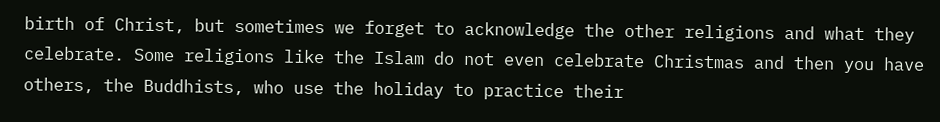birth of Christ, but sometimes we forget to acknowledge the other religions and what they celebrate. Some religions like the Islam do not even celebrate Christmas and then you have others, the Buddhists, who use the holiday to practice their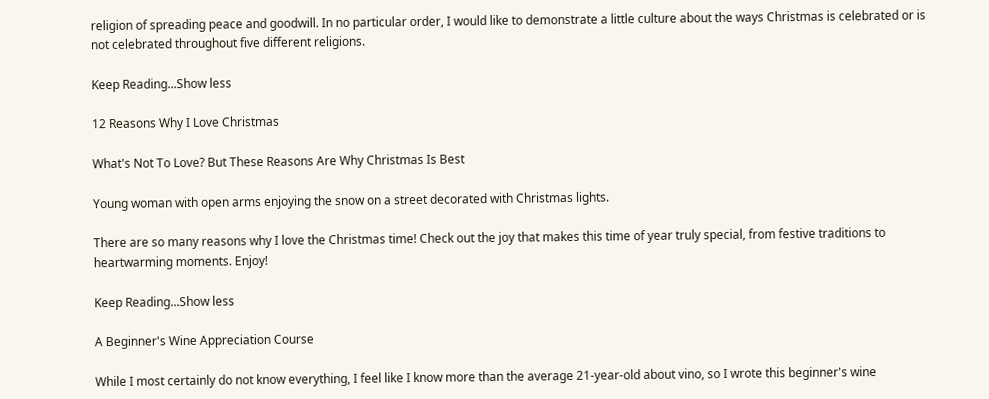religion of spreading peace and goodwill. In no particular order, I would like to demonstrate a little culture about the ways Christmas is celebrated or is not celebrated throughout five different religions.

Keep Reading...Show less

12 Reasons Why I Love Christmas

What's Not To Love? But These Reasons Are Why Christmas Is Best

Young woman with open arms enjoying the snow on a street decorated with Christmas lights.

There are so many reasons why I love the Christmas time! Check out the joy that makes this time of year truly special, from festive traditions to heartwarming moments. Enjoy!

Keep Reading...Show less

A Beginner's Wine Appreciation Course

While I most certainly do not know everything, I feel like I know more than the average 21-year-old about vino, so I wrote this beginner's wine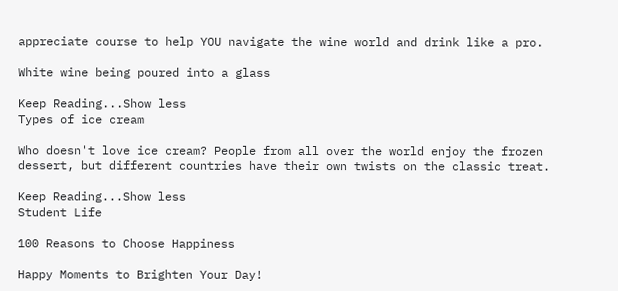appreciate course to help YOU navigate the wine world and drink like a pro.

White wine being poured into a glass

Keep Reading...Show less
Types of ice cream

Who doesn't love ice cream? People from all over the world enjoy the frozen dessert, but different countries have their own twists on the classic treat.

Keep Reading...Show less
Student Life

100 Reasons to Choose Happiness

Happy Moments to Brighten Your Day!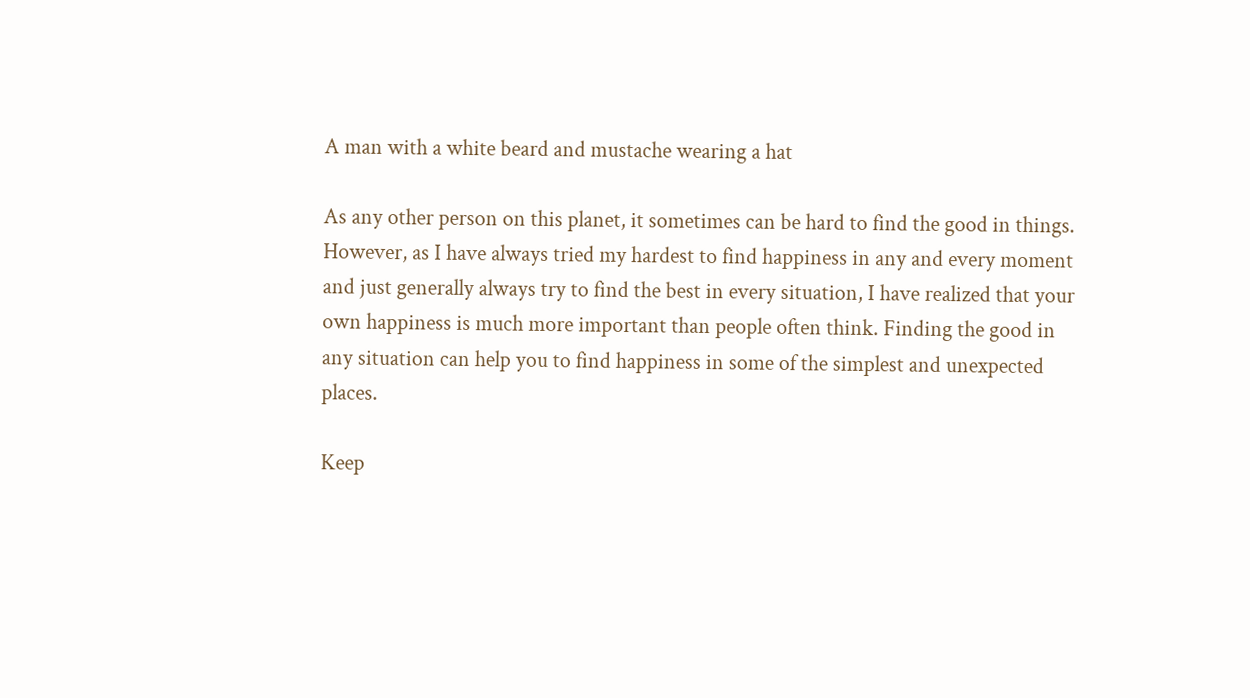A man with a white beard and mustache wearing a hat

As any other person on this planet, it sometimes can be hard to find the good in things. However, as I have always tried my hardest to find happiness in any and every moment and just generally always try to find the best in every situation, I have realized that your own happiness is much more important than people often think. Finding the good in any situation can help you to find happiness in some of the simplest and unexpected places.

Keep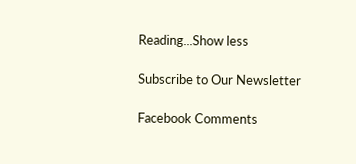Reading...Show less

Subscribe to Our Newsletter

Facebook Comments